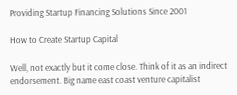Providing Startup Financing Solutions Since 2001

How to Create Startup Capital

Well, not exactly but it come close. Think of it as an indirect endorsement. Big name east coast venture capitalist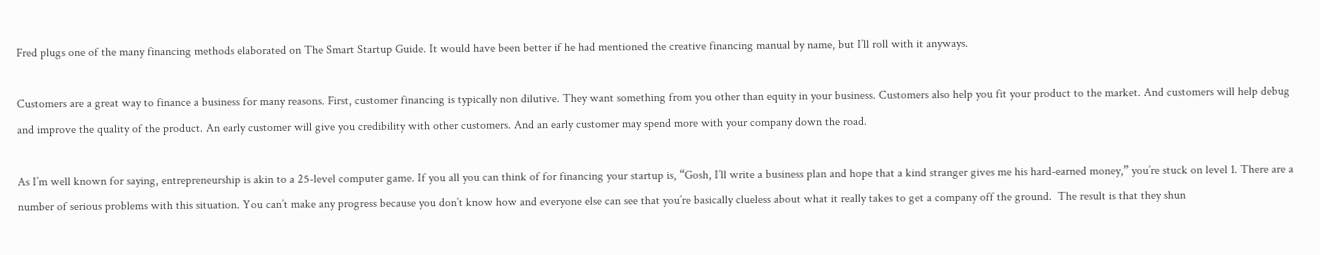Fred plugs one of the many financing methods elaborated on The Smart Startup Guide. It would have been better if he had mentioned the creative financing manual by name, but I’ll roll with it anyways.

Customers are a great way to finance a business for many reasons. First, customer financing is typically non dilutive. They want something from you other than equity in your business. Customers also help you fit your product to the market. And customers will help debug and improve the quality of the product. An early customer will give you credibility with other customers. And an early customer may spend more with your company down the road.

As I’m well known for saying, entrepreneurship is akin to a 25-level computer game. If you all you can think of for financing your startup is, “Gosh, I’ll write a business plan and hope that a kind stranger gives me his hard-earned money,” you’re stuck on level 1. There are a number of serious problems with this situation. You can’t make any progress because you don’t know how and everyone else can see that you’re basically clueless about what it really takes to get a company off the ground.  The result is that they shun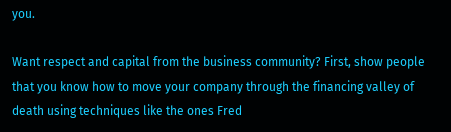you.

Want respect and capital from the business community? First, show people that you know how to move your company through the financing valley of death using techniques like the ones Fred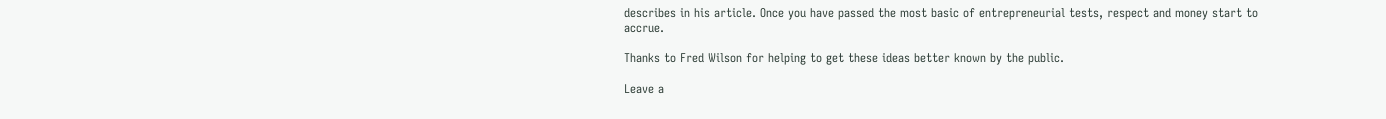describes in his article. Once you have passed the most basic of entrepreneurial tests, respect and money start to accrue.

Thanks to Fred Wilson for helping to get these ideas better known by the public.

Leave a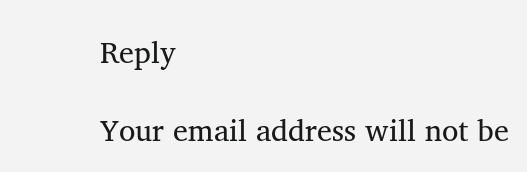Reply

Your email address will not be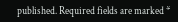published. Required fields are marked *